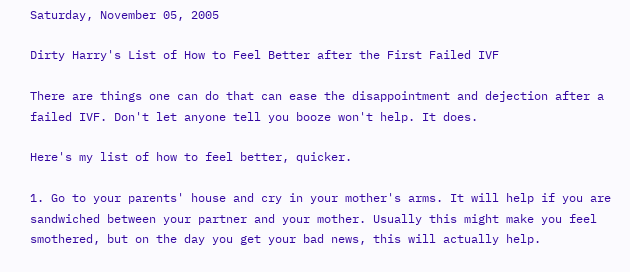Saturday, November 05, 2005

Dirty Harry's List of How to Feel Better after the First Failed IVF

There are things one can do that can ease the disappointment and dejection after a failed IVF. Don't let anyone tell you booze won't help. It does.

Here's my list of how to feel better, quicker.

1. Go to your parents' house and cry in your mother's arms. It will help if you are sandwiched between your partner and your mother. Usually this might make you feel smothered, but on the day you get your bad news, this will actually help.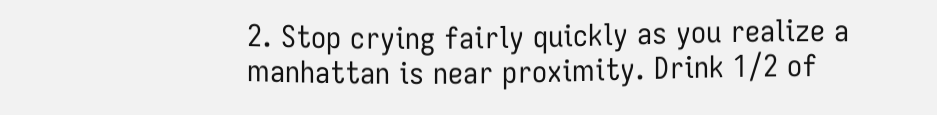2. Stop crying fairly quickly as you realize a manhattan is near proximity. Drink 1/2 of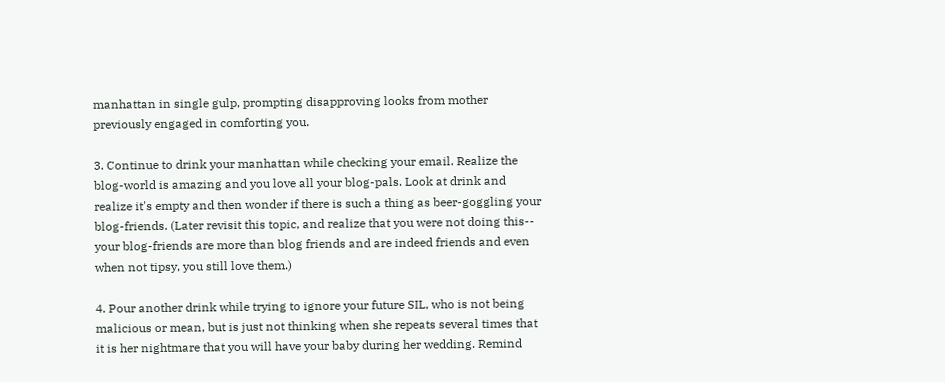manhattan in single gulp, prompting disapproving looks from mother previously engaged in comforting you.

3. Continue to drink your manhattan while checking your email. Realize the blog-world is amazing and you love all your blog-pals. Look at drink and realize it's empty and then wonder if there is such a thing as beer-goggling your blog-friends. (Later revisit this topic, and realize that you were not doing this-- your blog-friends are more than blog friends and are indeed friends and even when not tipsy, you still love them.)

4. Pour another drink while trying to ignore your future SIL, who is not being malicious or mean, but is just not thinking when she repeats several times that it is her nightmare that you will have your baby during her wedding. Remind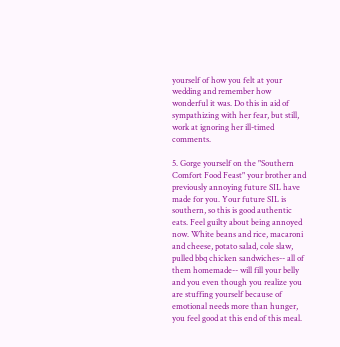yourself of how you felt at your wedding and remember how wonderful it was. Do this in aid of sympathizing with her fear, but still, work at ignoring her ill-timed comments.

5. Gorge yourself on the "Southern Comfort Food Feast" your brother and previously annoying future SIL have made for you. Your future SIL is southern, so this is good authentic eats. Feel guilty about being annoyed now. White beans and rice, macaroni and cheese, potato salad, cole slaw, pulled bbq chicken sandwiches-- all of them homemade-- will fill your belly and you even though you realize you are stuffing yourself because of emotional needs more than hunger, you feel good at this end of this meal.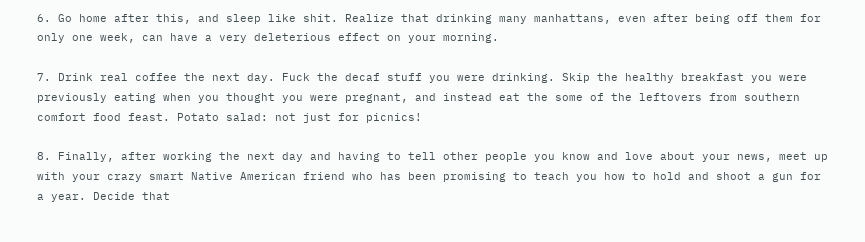6. Go home after this, and sleep like shit. Realize that drinking many manhattans, even after being off them for only one week, can have a very deleterious effect on your morning.

7. Drink real coffee the next day. Fuck the decaf stuff you were drinking. Skip the healthy breakfast you were previously eating when you thought you were pregnant, and instead eat the some of the leftovers from southern comfort food feast. Potato salad: not just for picnics!

8. Finally, after working the next day and having to tell other people you know and love about your news, meet up with your crazy smart Native American friend who has been promising to teach you how to hold and shoot a gun for a year. Decide that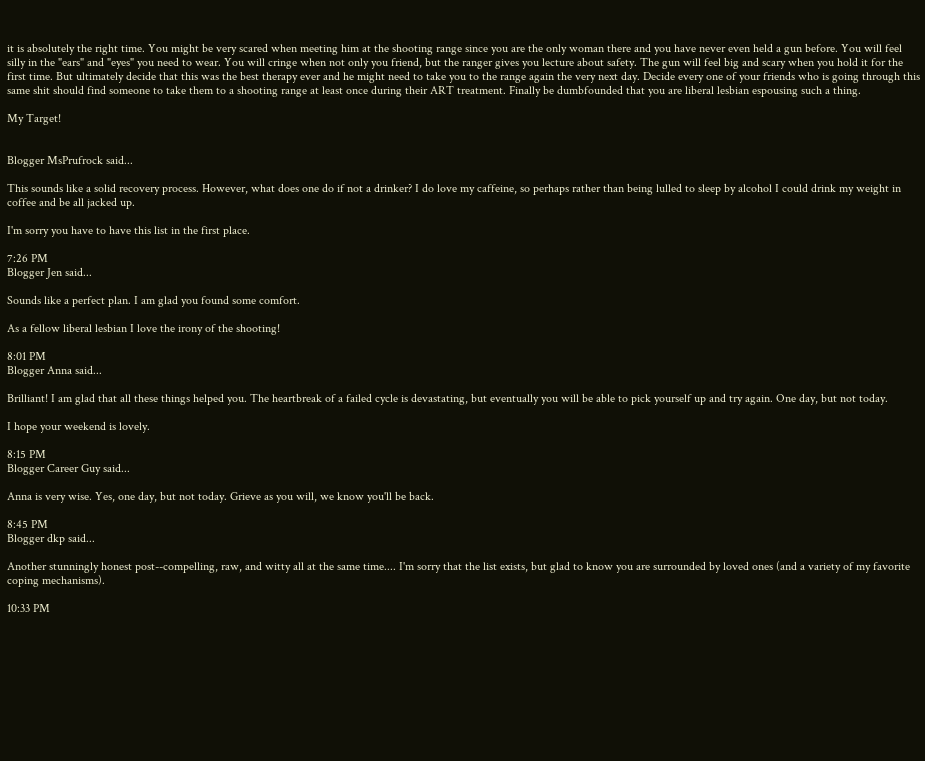it is absolutely the right time. You might be very scared when meeting him at the shooting range since you are the only woman there and you have never even held a gun before. You will feel silly in the "ears" and "eyes" you need to wear. You will cringe when not only you friend, but the ranger gives you lecture about safety. The gun will feel big and scary when you hold it for the first time. But ultimately decide that this was the best therapy ever and he might need to take you to the range again the very next day. Decide every one of your friends who is going through this same shit should find someone to take them to a shooting range at least once during their ART treatment. Finally be dumbfounded that you are liberal lesbian espousing such a thing.

My Target!


Blogger MsPrufrock said...

This sounds like a solid recovery process. However, what does one do if not a drinker? I do love my caffeine, so perhaps rather than being lulled to sleep by alcohol I could drink my weight in coffee and be all jacked up.

I'm sorry you have to have this list in the first place.

7:26 PM
Blogger Jen said...

Sounds like a perfect plan. I am glad you found some comfort.

As a fellow liberal lesbian I love the irony of the shooting!

8:01 PM
Blogger Anna said...

Brilliant! I am glad that all these things helped you. The heartbreak of a failed cycle is devastating, but eventually you will be able to pick yourself up and try again. One day, but not today.

I hope your weekend is lovely.

8:15 PM
Blogger Career Guy said...

Anna is very wise. Yes, one day, but not today. Grieve as you will, we know you'll be back.

8:45 PM
Blogger dkp said...

Another stunningly honest post--compelling, raw, and witty all at the same time.... I'm sorry that the list exists, but glad to know you are surrounded by loved ones (and a variety of my favorite coping mechanisms).

10:33 PM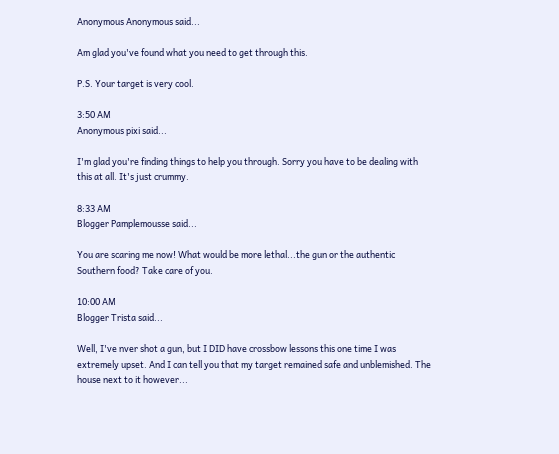Anonymous Anonymous said...

Am glad you've found what you need to get through this.

P.S. Your target is very cool.

3:50 AM
Anonymous pixi said...

I'm glad you're finding things to help you through. Sorry you have to be dealing with this at all. It's just crummy.

8:33 AM
Blogger Pamplemousse said...

You are scaring me now! What would be more lethal...the gun or the authentic Southern food? Take care of you.

10:00 AM
Blogger Trista said...

Well, I've nver shot a gun, but I DID have crossbow lessons this one time I was extremely upset. And I can tell you that my target remained safe and unblemished. The house next to it however...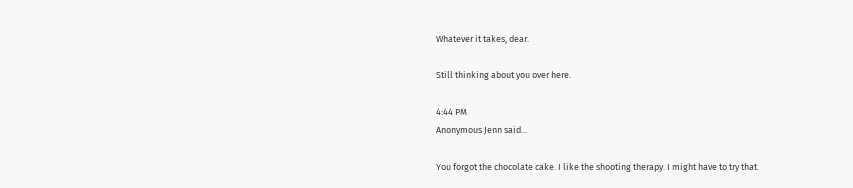Whatever it takes, dear.

Still thinking about you over here.

4:44 PM
Anonymous Jenn said...

You forgot the chocolate cake. I like the shooting therapy. I might have to try that.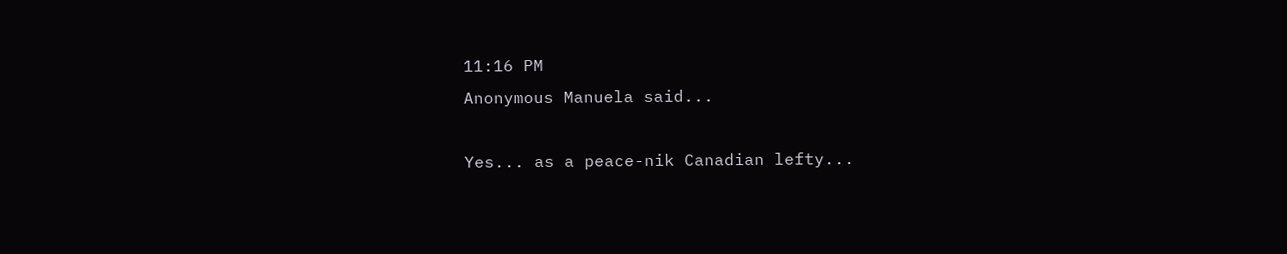11:16 PM
Anonymous Manuela said...

Yes... as a peace-nik Canadian lefty...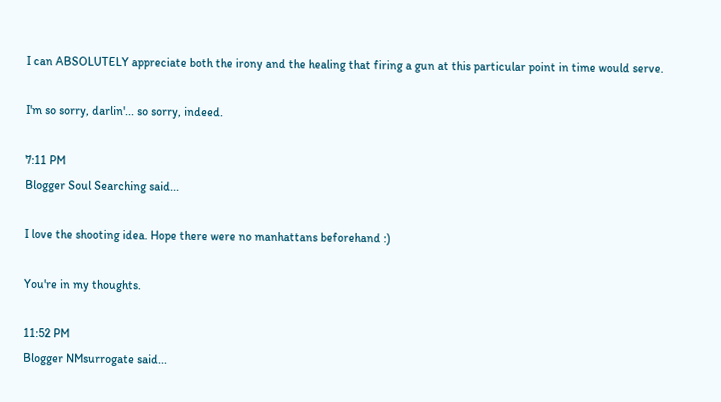I can ABSOLUTELY appreciate both the irony and the healing that firing a gun at this particular point in time would serve.

I'm so sorry, darlin'... so sorry, indeed.

7:11 PM
Blogger Soul Searching said...

I love the shooting idea. Hope there were no manhattans beforehand :)

You're in my thoughts.

11:52 PM
Blogger NMsurrogate said...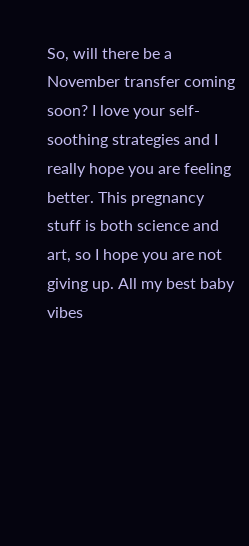So, will there be a November transfer coming soon? I love your self-soothing strategies and I really hope you are feeling better. This pregnancy stuff is both science and art, so I hope you are not giving up. All my best baby vibes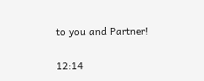to you and Partner!

12:14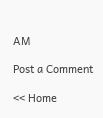AM

Post a Comment

<< Home